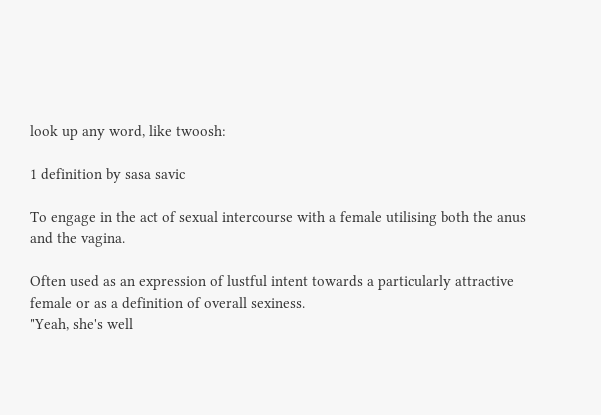look up any word, like twoosh:

1 definition by sasa savic

To engage in the act of sexual intercourse with a female utilising both the anus and the vagina.

Often used as an expression of lustful intent towards a particularly attractive female or as a definition of overall sexiness.
"Yeah, she's well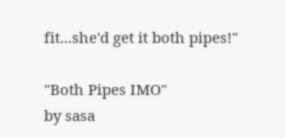fit...she'd get it both pipes!"

"Both Pipes IMO"
by sasa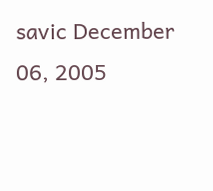savic December 06, 2005